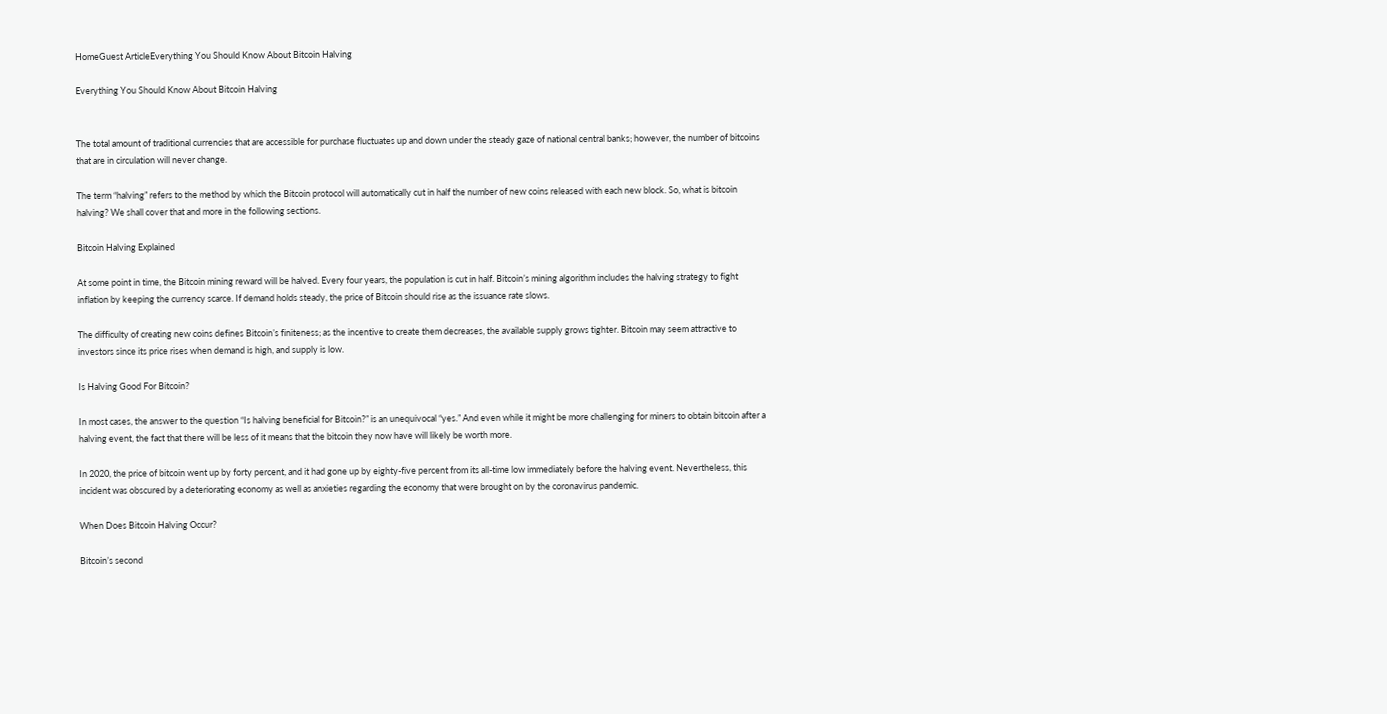HomeGuest ArticleEverything You Should Know About Bitcoin Halving

Everything You Should Know About Bitcoin Halving


The total amount of traditional currencies that are accessible for purchase fluctuates up and down under the steady gaze of national central banks; however, the number of bitcoins that are in circulation will never change.

The term “halving” refers to the method by which the Bitcoin protocol will automatically cut in half the number of new coins released with each new block. So, what is bitcoin halving? We shall cover that and more in the following sections.

Bitcoin Halving Explained

At some point in time, the Bitcoin mining reward will be halved. Every four years, the population is cut in half. Bitcoin’s mining algorithm includes the halving strategy to fight inflation by keeping the currency scarce. If demand holds steady, the price of Bitcoin should rise as the issuance rate slows.

The difficulty of creating new coins defines Bitcoin’s finiteness; as the incentive to create them decreases, the available supply grows tighter. Bitcoin may seem attractive to investors since its price rises when demand is high, and supply is low.

Is Halving Good For Bitcoin?

In most cases, the answer to the question “Is halving beneficial for Bitcoin?” is an unequivocal “yes.” And even while it might be more challenging for miners to obtain bitcoin after a halving event, the fact that there will be less of it means that the bitcoin they now have will likely be worth more.

In 2020, the price of bitcoin went up by forty percent, and it had gone up by eighty-five percent from its all-time low immediately before the halving event. Nevertheless, this incident was obscured by a deteriorating economy as well as anxieties regarding the economy that were brought on by the coronavirus pandemic.

When Does Bitcoin Halving Occur?

Bitcoin’s second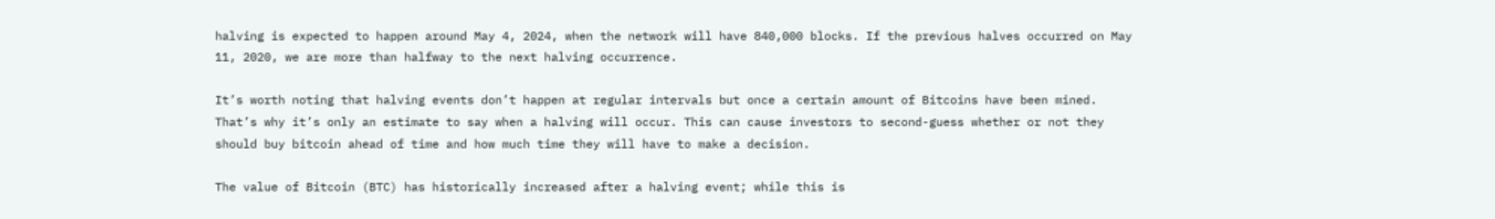halving is expected to happen around May 4, 2024, when the network will have 840,000 blocks. If the previous halves occurred on May 11, 2020, we are more than halfway to the next halving occurrence.

It’s worth noting that halving events don’t happen at regular intervals but once a certain amount of Bitcoins have been mined. That’s why it’s only an estimate to say when a halving will occur. This can cause investors to second-guess whether or not they should buy bitcoin ahead of time and how much time they will have to make a decision.

The value of Bitcoin (BTC) has historically increased after a halving event; while this is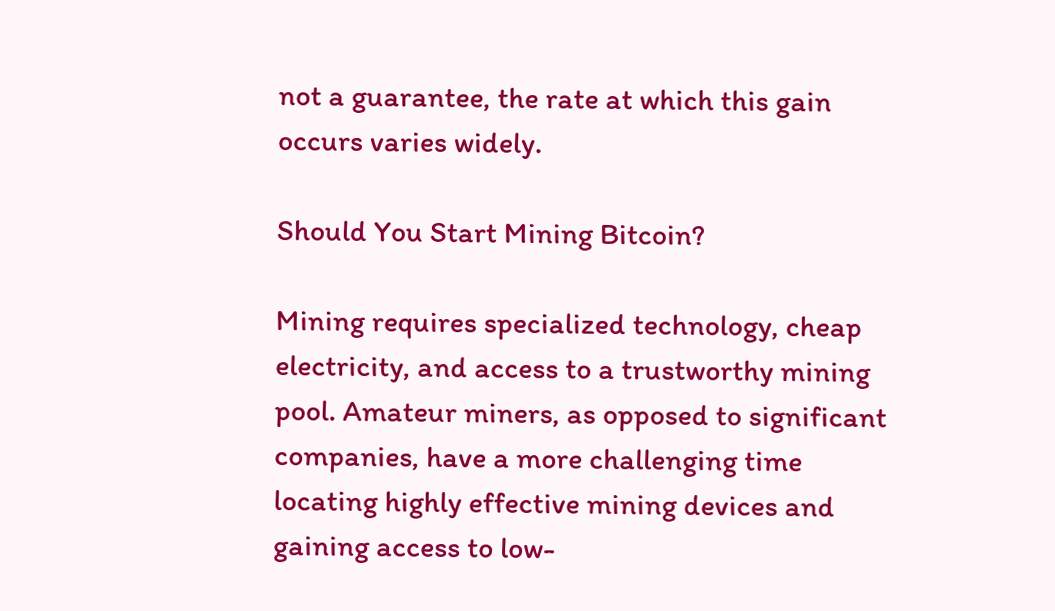not a guarantee, the rate at which this gain occurs varies widely.

Should You Start Mining Bitcoin?

Mining requires specialized technology, cheap electricity, and access to a trustworthy mining pool. Amateur miners, as opposed to significant companies, have a more challenging time locating highly effective mining devices and gaining access to low-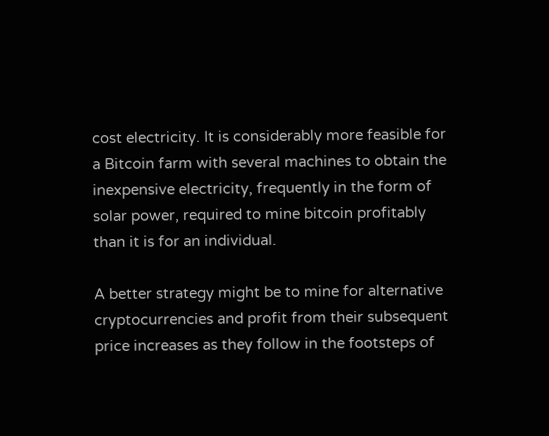cost electricity. It is considerably more feasible for a Bitcoin farm with several machines to obtain the inexpensive electricity, frequently in the form of solar power, required to mine bitcoin profitably than it is for an individual.

A better strategy might be to mine for alternative cryptocurrencies and profit from their subsequent price increases as they follow in the footsteps of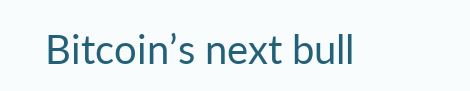Bitcoin’s next bull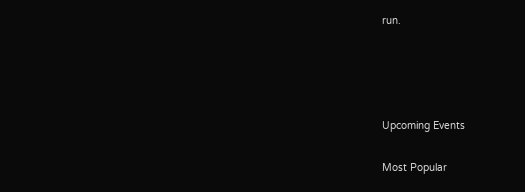run.




Upcoming Events

Most Popular